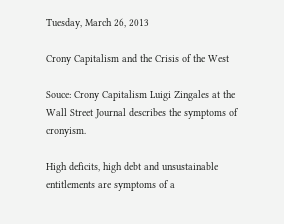Tuesday, March 26, 2013

Crony Capitalism and the Crisis of the West

Souce: Crony Capitalism Luigi Zingales at the Wall Street Journal describes the symptoms of cronyism.

High deficits, high debt and unsustainable entitlements are symptoms of a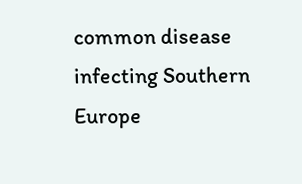common disease infecting Southern Europe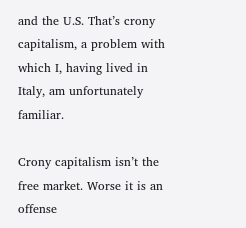and the U.S. That’s crony capitalism, a problem with which I, having lived in Italy, am unfortunately familiar.

Crony capitalism isn’t the free market. Worse it is an offense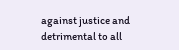against justice and detrimental to all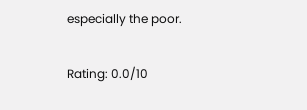especially the poor.

Rating: 0.0/10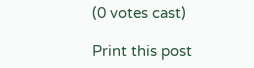(0 votes cast)

Print this post